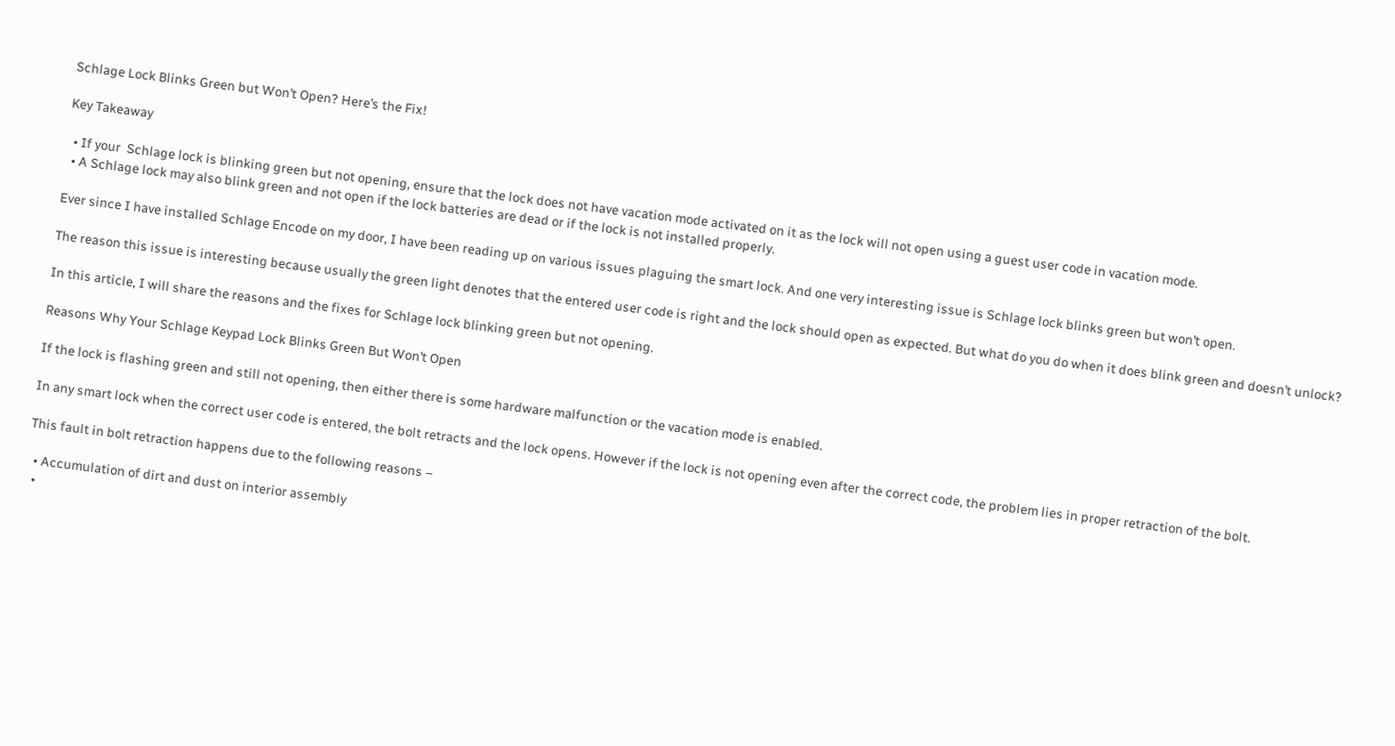Schlage Lock Blinks Green but Won’t Open? Here’s the Fix!

Key Takeaway

  • If your  Schlage lock is blinking green but not opening, ensure that the lock does not have vacation mode activated on it as the lock will not open using a guest user code in vacation mode.
  • A Schlage lock may also blink green and not open if the lock batteries are dead or if the lock is not installed properly.

Ever since I have installed Schlage Encode on my door, I have been reading up on various issues plaguing the smart lock. And one very interesting issue is Schlage lock blinks green but won’t open.

The reason this issue is interesting because usually the green light denotes that the entered user code is right and the lock should open as expected. But what do you do when it does blink green and doesn’t unlock?

In this article, I will share the reasons and the fixes for Schlage lock blinking green but not opening.

Reasons Why Your Schlage Keypad Lock Blinks Green But Won’t Open

If the lock is flashing green and still not opening, then either there is some hardware malfunction or the vacation mode is enabled.

In any smart lock when the correct user code is entered, the bolt retracts and the lock opens. However if the lock is not opening even after the correct code, the problem lies in proper retraction of the bolt.

This fault in bolt retraction happens due to the following reasons –

  • Accumulation of dirt and dust on interior assembly
  •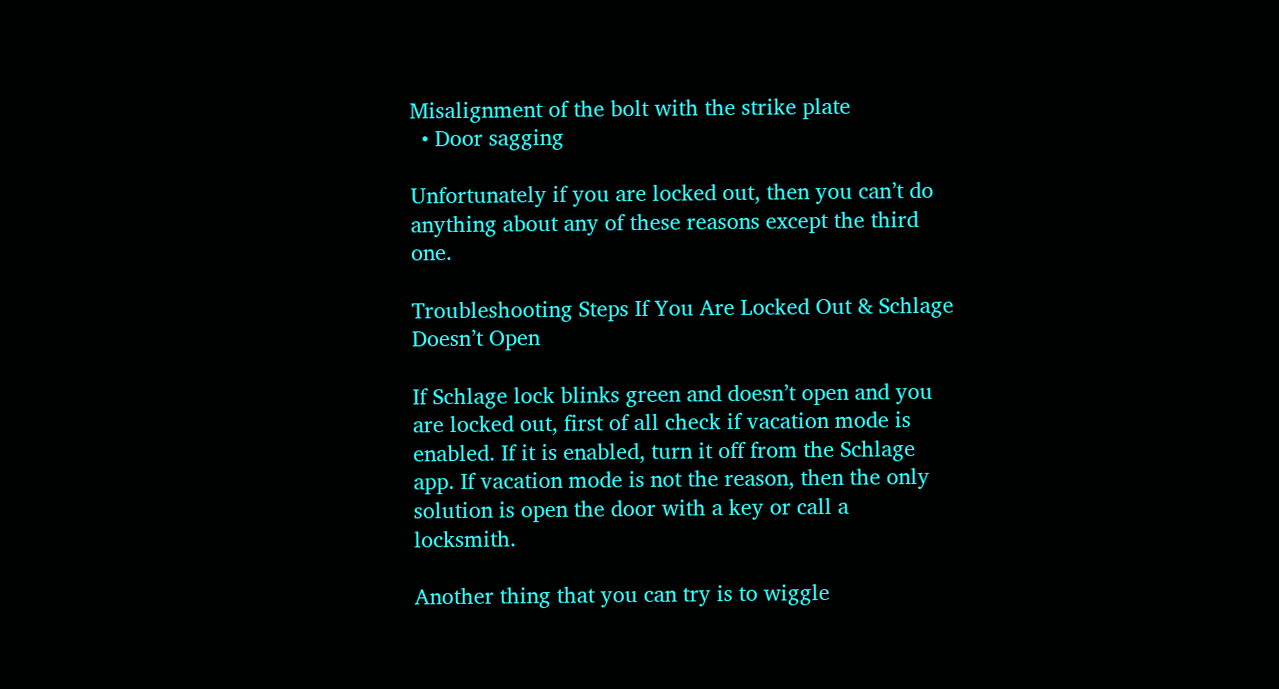Misalignment of the bolt with the strike plate
  • Door sagging

Unfortunately if you are locked out, then you can’t do anything about any of these reasons except the third one.

Troubleshooting Steps If You Are Locked Out & Schlage Doesn’t Open

If Schlage lock blinks green and doesn’t open and you are locked out, first of all check if vacation mode is enabled. If it is enabled, turn it off from the Schlage app. If vacation mode is not the reason, then the only solution is open the door with a key or call a locksmith.

Another thing that you can try is to wiggle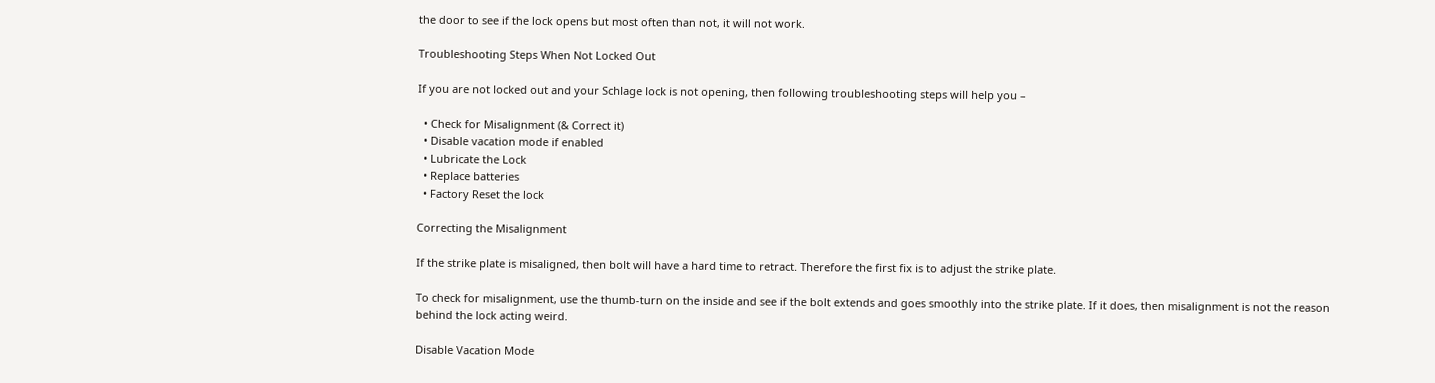the door to see if the lock opens but most often than not, it will not work.

Troubleshooting Steps When Not Locked Out

If you are not locked out and your Schlage lock is not opening, then following troubleshooting steps will help you –

  • Check for Misalignment (& Correct it)
  • Disable vacation mode if enabled
  • Lubricate the Lock
  • Replace batteries
  • Factory Reset the lock

Correcting the Misalignment

If the strike plate is misaligned, then bolt will have a hard time to retract. Therefore the first fix is to adjust the strike plate.

To check for misalignment, use the thumb-turn on the inside and see if the bolt extends and goes smoothly into the strike plate. If it does, then misalignment is not the reason behind the lock acting weird.

Disable Vacation Mode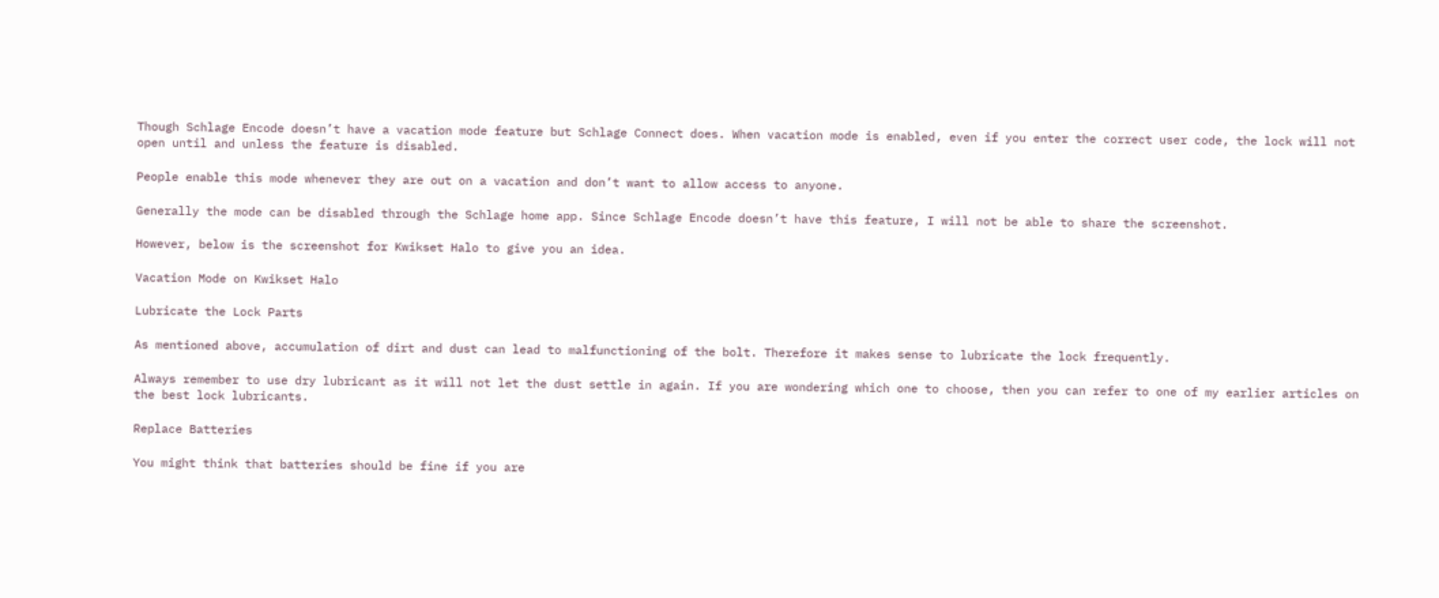Though Schlage Encode doesn’t have a vacation mode feature but Schlage Connect does. When vacation mode is enabled, even if you enter the correct user code, the lock will not open until and unless the feature is disabled.

People enable this mode whenever they are out on a vacation and don’t want to allow access to anyone.

Generally the mode can be disabled through the Schlage home app. Since Schlage Encode doesn’t have this feature, I will not be able to share the screenshot.

However, below is the screenshot for Kwikset Halo to give you an idea.

Vacation Mode on Kwikset Halo

Lubricate the Lock Parts

As mentioned above, accumulation of dirt and dust can lead to malfunctioning of the bolt. Therefore it makes sense to lubricate the lock frequently.

Always remember to use dry lubricant as it will not let the dust settle in again. If you are wondering which one to choose, then you can refer to one of my earlier articles on the best lock lubricants.

Replace Batteries

You might think that batteries should be fine if you are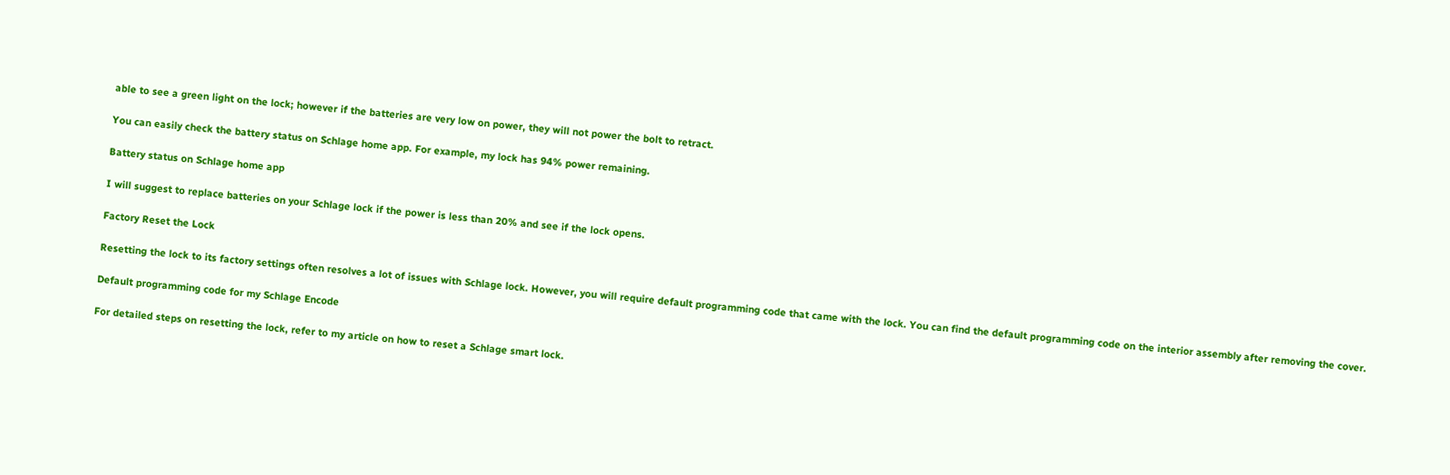able to see a green light on the lock; however if the batteries are very low on power, they will not power the bolt to retract.

You can easily check the battery status on Schlage home app. For example, my lock has 94% power remaining.

Battery status on Schlage home app

I will suggest to replace batteries on your Schlage lock if the power is less than 20% and see if the lock opens.

Factory Reset the Lock

Resetting the lock to its factory settings often resolves a lot of issues with Schlage lock. However, you will require default programming code that came with the lock. You can find the default programming code on the interior assembly after removing the cover.

Default programming code for my Schlage Encode

For detailed steps on resetting the lock, refer to my article on how to reset a Schlage smart lock.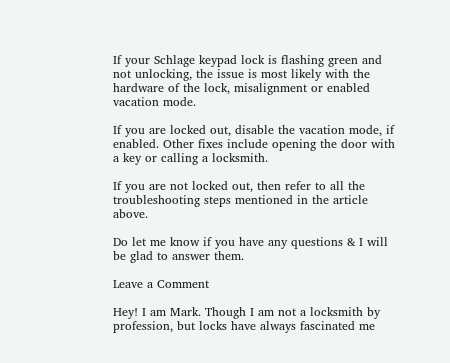If your Schlage keypad lock is flashing green and not unlocking, the issue is most likely with the hardware of the lock, misalignment or enabled vacation mode.

If you are locked out, disable the vacation mode, if enabled. Other fixes include opening the door with a key or calling a locksmith.

If you are not locked out, then refer to all the troubleshooting steps mentioned in the article above.

Do let me know if you have any questions & I will be glad to answer them.

Leave a Comment

Hey! I am Mark. Though I am not a locksmith by profession, but locks have always fascinated me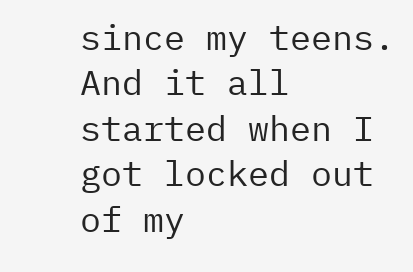since my teens. And it all started when I got locked out of my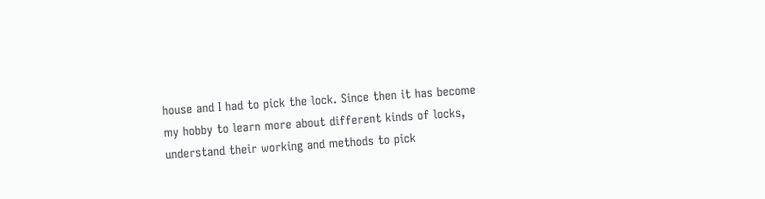house and I had to pick the lock. Since then it has become my hobby to learn more about different kinds of locks, understand their working and methods to pick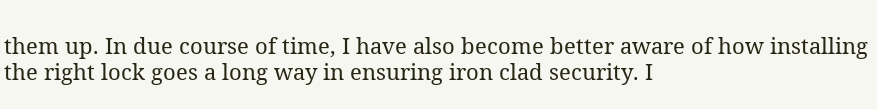them up. In due course of time, I have also become better aware of how installing the right lock goes a long way in ensuring iron clad security. I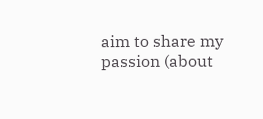aim to share my passion (about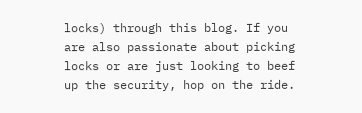locks) through this blog. If you are also passionate about picking locks or are just looking to beef up the security, hop on the ride.